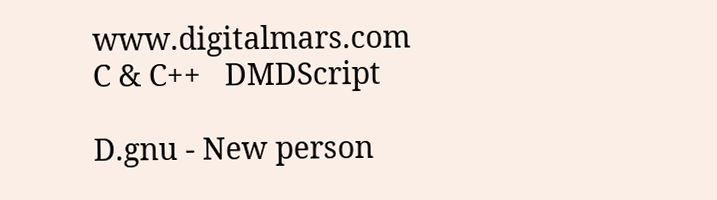www.digitalmars.com         C & C++   DMDScript

D.gnu - New person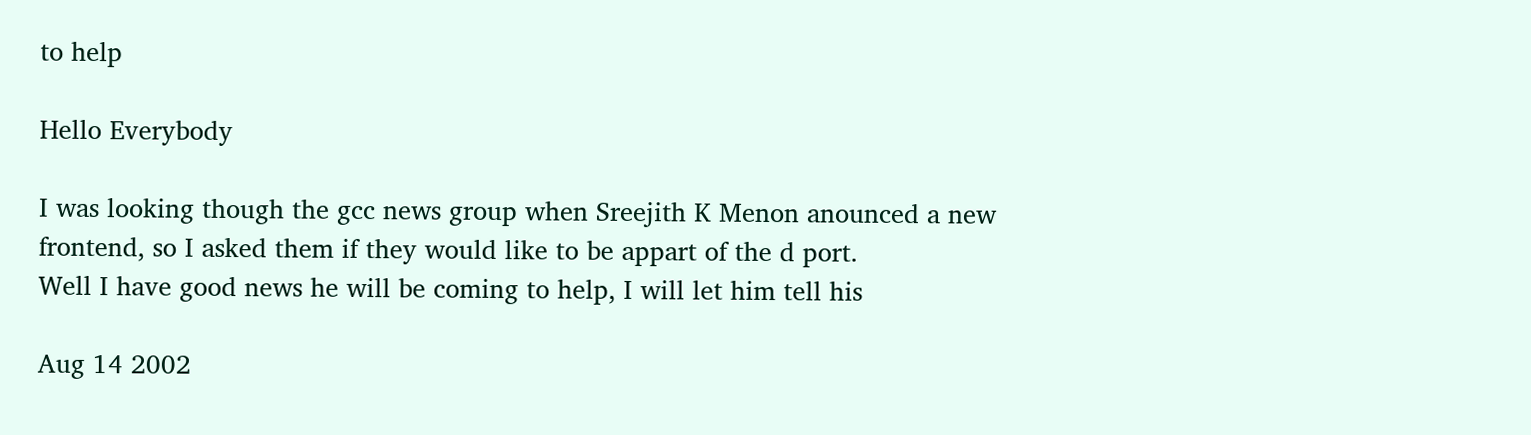to help

Hello Everybody

I was looking though the gcc news group when Sreejith K Menon anounced a new
frontend, so I asked them if they would like to be appart of the d port.
Well I have good news he will be coming to help, I will let him tell his

Aug 14 2002